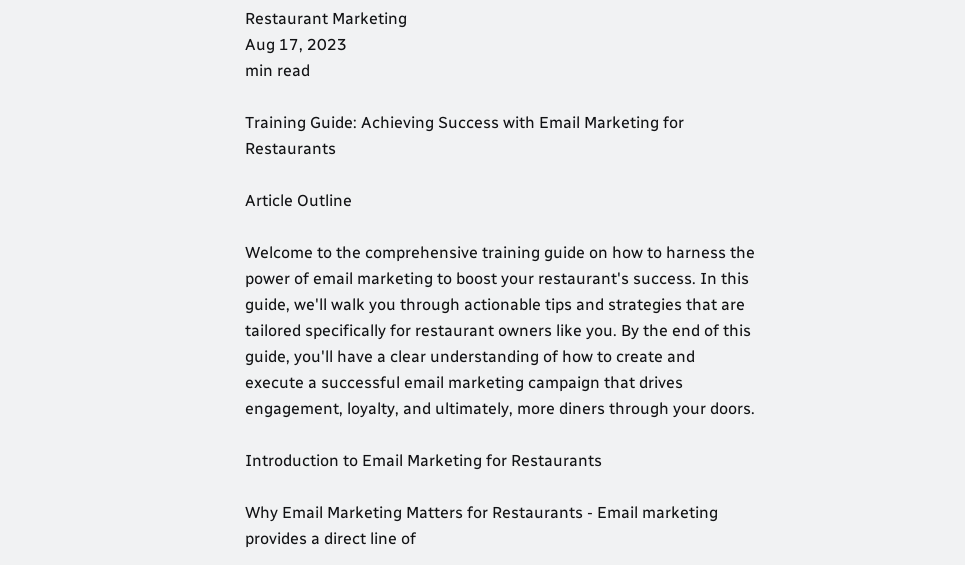Restaurant Marketing
Aug 17, 2023
min read

Training Guide: Achieving Success with Email Marketing for Restaurants

Article Outline

Welcome to the comprehensive training guide on how to harness the power of email marketing to boost your restaurant's success. In this guide, we'll walk you through actionable tips and strategies that are tailored specifically for restaurant owners like you. By the end of this guide, you'll have a clear understanding of how to create and execute a successful email marketing campaign that drives engagement, loyalty, and ultimately, more diners through your doors.

Introduction to Email Marketing for Restaurants

Why Email Marketing Matters for Restaurants - Email marketing provides a direct line of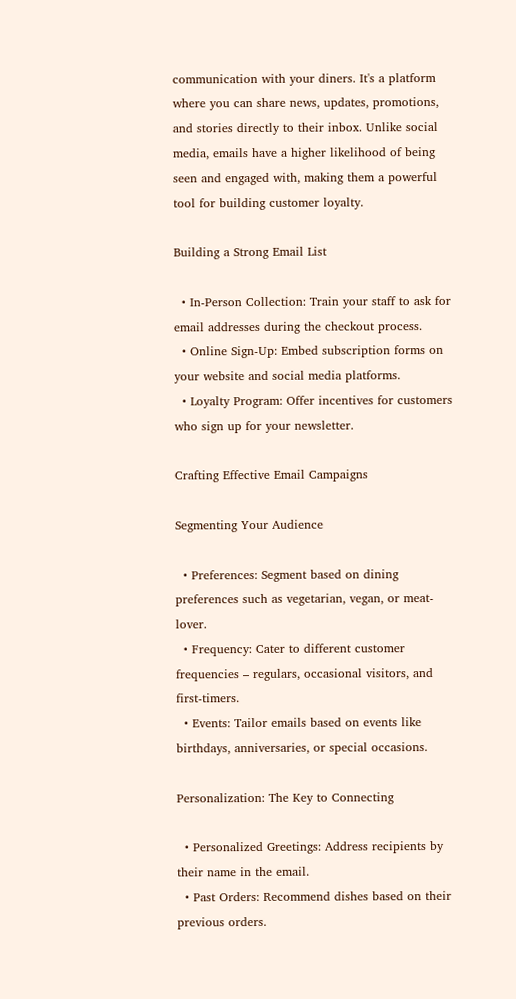communication with your diners. It's a platform where you can share news, updates, promotions, and stories directly to their inbox. Unlike social media, emails have a higher likelihood of being seen and engaged with, making them a powerful tool for building customer loyalty.

Building a Strong Email List

  • In-Person Collection: Train your staff to ask for email addresses during the checkout process.
  • Online Sign-Up: Embed subscription forms on your website and social media platforms.
  • Loyalty Program: Offer incentives for customers who sign up for your newsletter.

Crafting Effective Email Campaigns

Segmenting Your Audience

  • Preferences: Segment based on dining preferences such as vegetarian, vegan, or meat-lover.
  • Frequency: Cater to different customer frequencies – regulars, occasional visitors, and first-timers.
  • Events: Tailor emails based on events like birthdays, anniversaries, or special occasions.

Personalization: The Key to Connecting

  • Personalized Greetings: Address recipients by their name in the email.
  • Past Orders: Recommend dishes based on their previous orders.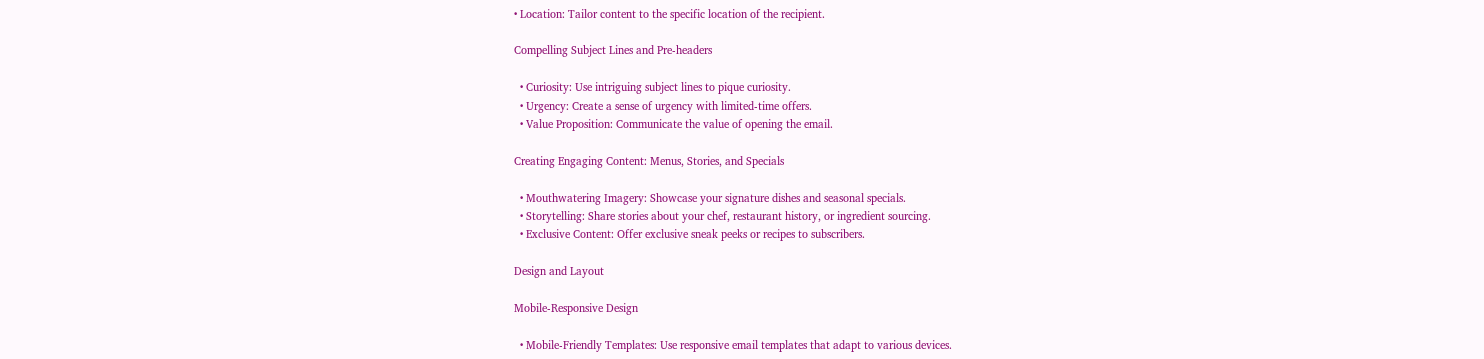• Location: Tailor content to the specific location of the recipient.

Compelling Subject Lines and Pre-headers

  • Curiosity: Use intriguing subject lines to pique curiosity.
  • Urgency: Create a sense of urgency with limited-time offers.
  • Value Proposition: Communicate the value of opening the email.

Creating Engaging Content: Menus, Stories, and Specials

  • Mouthwatering Imagery: Showcase your signature dishes and seasonal specials.
  • Storytelling: Share stories about your chef, restaurant history, or ingredient sourcing.
  • Exclusive Content: Offer exclusive sneak peeks or recipes to subscribers.

Design and Layout

Mobile-Responsive Design

  • Mobile-Friendly Templates: Use responsive email templates that adapt to various devices.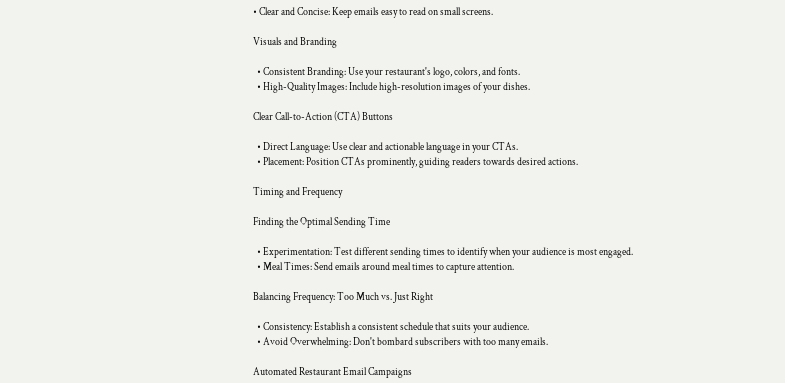• Clear and Concise: Keep emails easy to read on small screens.

Visuals and Branding

  • Consistent Branding: Use your restaurant's logo, colors, and fonts.
  • High-Quality Images: Include high-resolution images of your dishes.

Clear Call-to-Action (CTA) Buttons

  • Direct Language: Use clear and actionable language in your CTAs.
  • Placement: Position CTAs prominently, guiding readers towards desired actions.

Timing and Frequency

Finding the Optimal Sending Time

  • Experimentation: Test different sending times to identify when your audience is most engaged.
  • Meal Times: Send emails around meal times to capture attention.

Balancing Frequency: Too Much vs. Just Right

  • Consistency: Establish a consistent schedule that suits your audience.
  • Avoid Overwhelming: Don't bombard subscribers with too many emails.

Automated Restaurant Email Campaigns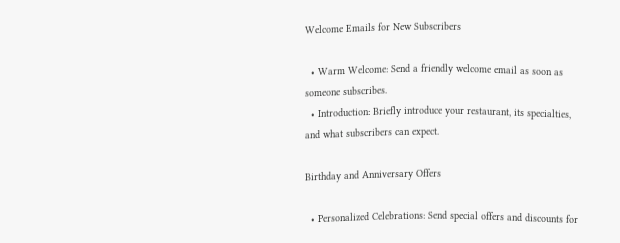Welcome Emails for New Subscribers

  • Warm Welcome: Send a friendly welcome email as soon as someone subscribes.
  • Introduction: Briefly introduce your restaurant, its specialties, and what subscribers can expect.

Birthday and Anniversary Offers

  • Personalized Celebrations: Send special offers and discounts for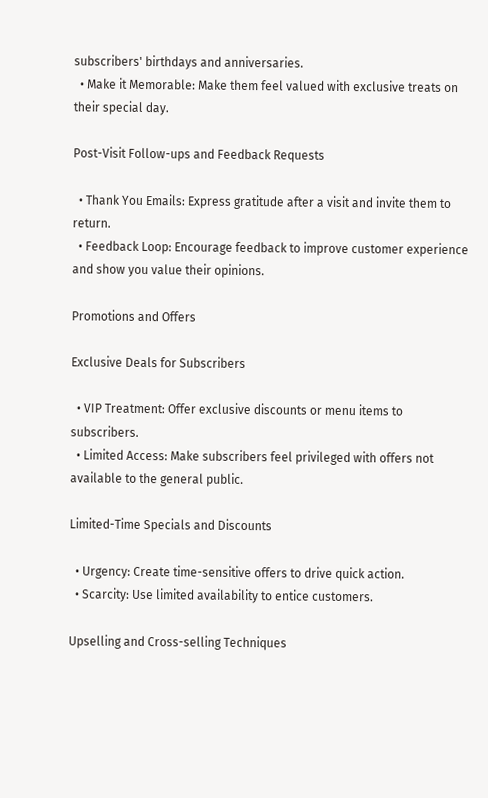subscribers' birthdays and anniversaries.
  • Make it Memorable: Make them feel valued with exclusive treats on their special day.

Post-Visit Follow-ups and Feedback Requests

  • Thank You Emails: Express gratitude after a visit and invite them to return.
  • Feedback Loop: Encourage feedback to improve customer experience and show you value their opinions.

Promotions and Offers

Exclusive Deals for Subscribers

  • VIP Treatment: Offer exclusive discounts or menu items to subscribers.
  • Limited Access: Make subscribers feel privileged with offers not available to the general public.

Limited-Time Specials and Discounts

  • Urgency: Create time-sensitive offers to drive quick action.
  • Scarcity: Use limited availability to entice customers.

Upselling and Cross-selling Techniques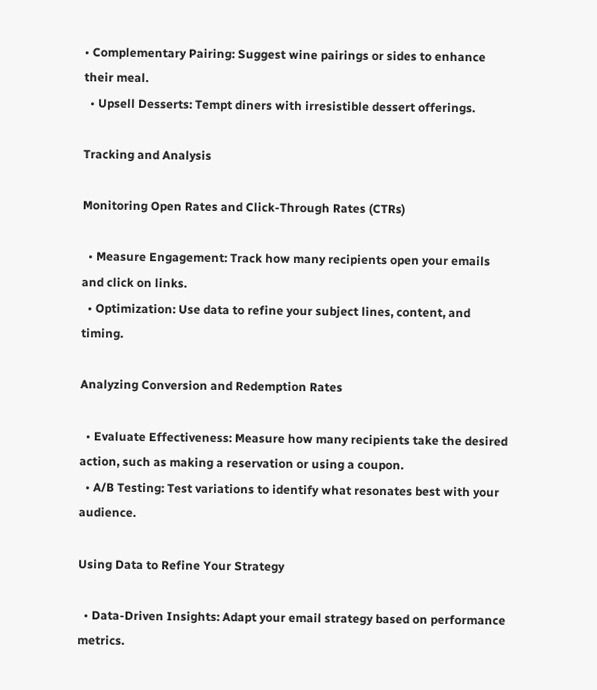• Complementary Pairing: Suggest wine pairings or sides to enhance their meal.
  • Upsell Desserts: Tempt diners with irresistible dessert offerings.

Tracking and Analysis

Monitoring Open Rates and Click-Through Rates (CTRs)

  • Measure Engagement: Track how many recipients open your emails and click on links.
  • Optimization: Use data to refine your subject lines, content, and timing.

Analyzing Conversion and Redemption Rates

  • Evaluate Effectiveness: Measure how many recipients take the desired action, such as making a reservation or using a coupon.
  • A/B Testing: Test variations to identify what resonates best with your audience.

Using Data to Refine Your Strategy

  • Data-Driven Insights: Adapt your email strategy based on performance metrics.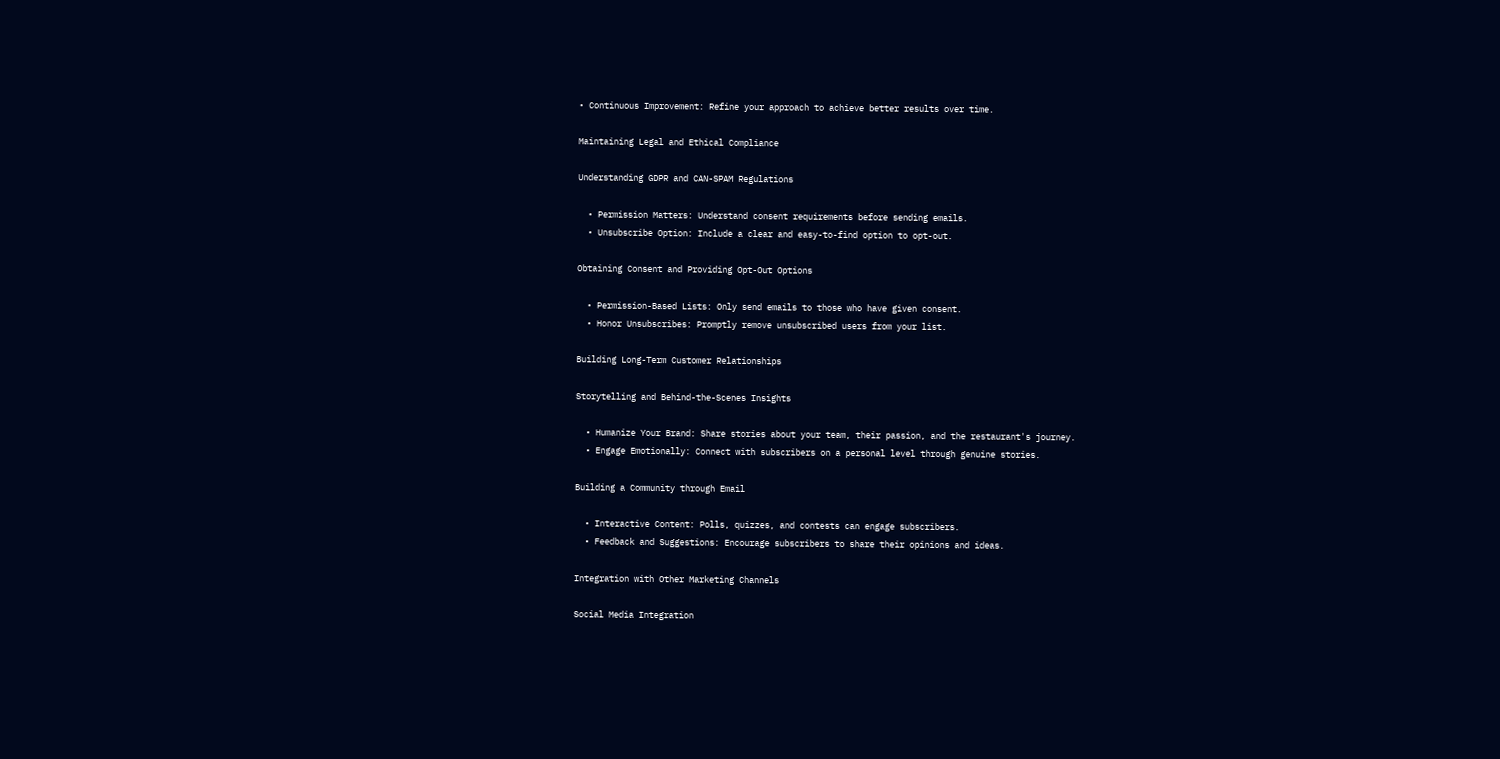• Continuous Improvement: Refine your approach to achieve better results over time.

Maintaining Legal and Ethical Compliance

Understanding GDPR and CAN-SPAM Regulations

  • Permission Matters: Understand consent requirements before sending emails.
  • Unsubscribe Option: Include a clear and easy-to-find option to opt-out.

Obtaining Consent and Providing Opt-Out Options

  • Permission-Based Lists: Only send emails to those who have given consent.
  • Honor Unsubscribes: Promptly remove unsubscribed users from your list.

Building Long-Term Customer Relationships

Storytelling and Behind-the-Scenes Insights

  • Humanize Your Brand: Share stories about your team, their passion, and the restaurant's journey.
  • Engage Emotionally: Connect with subscribers on a personal level through genuine stories.

Building a Community through Email

  • Interactive Content: Polls, quizzes, and contests can engage subscribers.
  • Feedback and Suggestions: Encourage subscribers to share their opinions and ideas.

Integration with Other Marketing Channels

Social Media Integration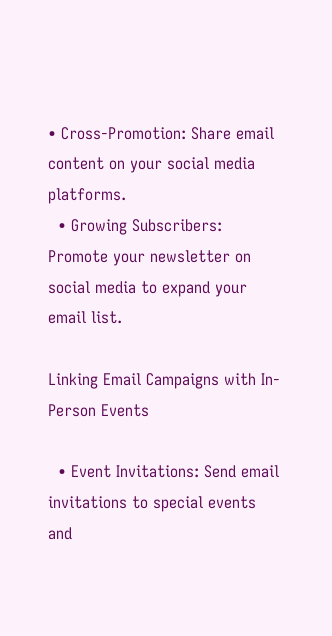• Cross-Promotion: Share email content on your social media platforms.
  • Growing Subscribers: Promote your newsletter on social media to expand your email list.

Linking Email Campaigns with In-Person Events

  • Event Invitations: Send email invitations to special events and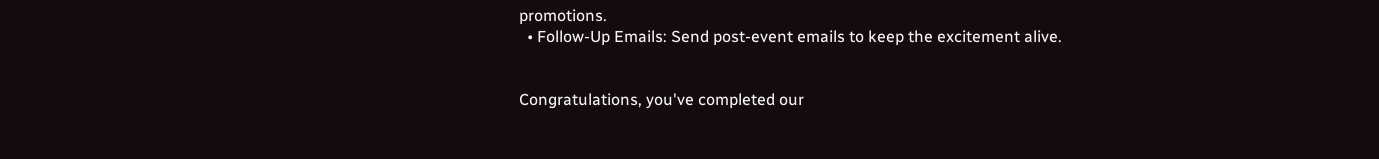promotions.
  • Follow-Up Emails: Send post-event emails to keep the excitement alive.


Congratulations, you've completed our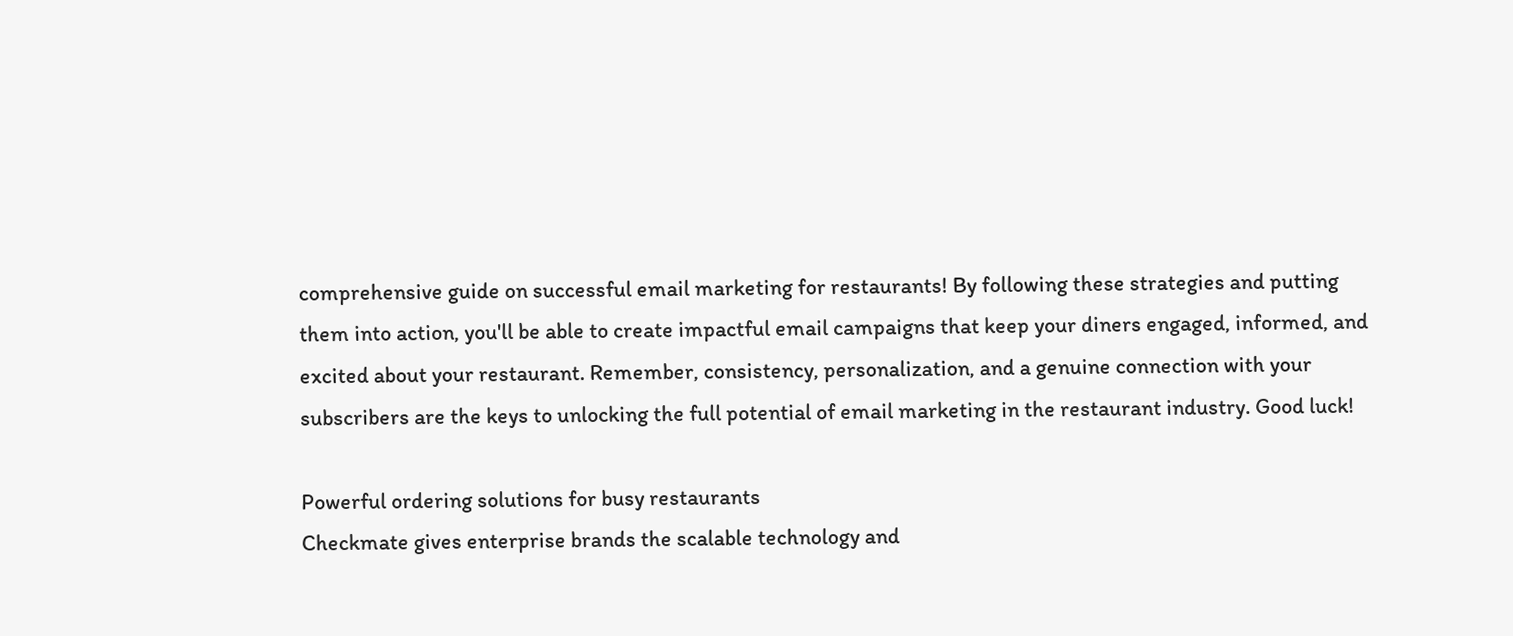comprehensive guide on successful email marketing for restaurants! By following these strategies and putting them into action, you'll be able to create impactful email campaigns that keep your diners engaged, informed, and excited about your restaurant. Remember, consistency, personalization, and a genuine connection with your subscribers are the keys to unlocking the full potential of email marketing in the restaurant industry. Good luck!

Powerful ordering solutions for busy restaurants
Checkmate gives enterprise brands the scalable technology and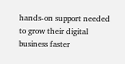hands-on support needed to grow their digital business faster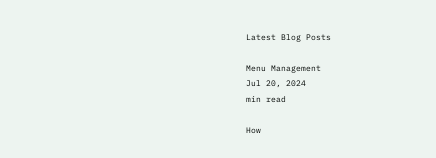Latest Blog Posts

Menu Management
Jul 20, 2024
min read

How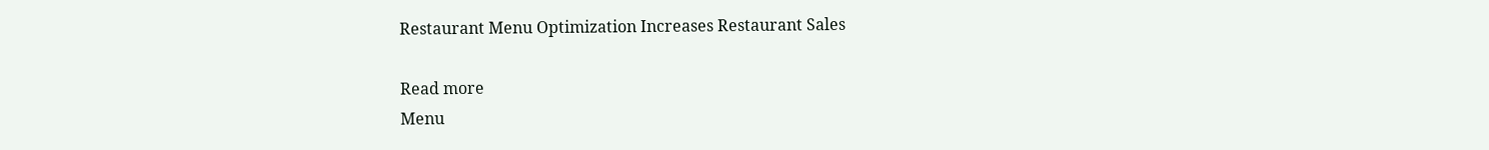Restaurant Menu Optimization Increases Restaurant Sales

Read more
Menu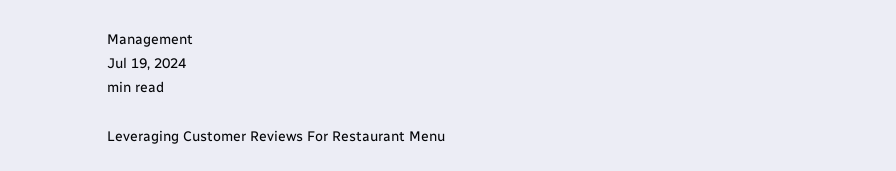Management
Jul 19, 2024
min read

Leveraging Customer Reviews For Restaurant Menu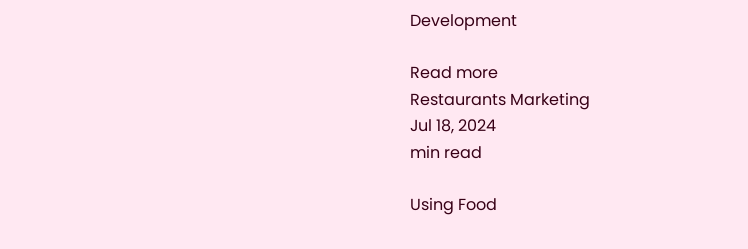Development

Read more
Restaurants Marketing
Jul 18, 2024
min read

Using Food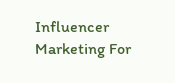Influencer Marketing For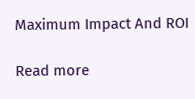Maximum Impact And ROI

Read more